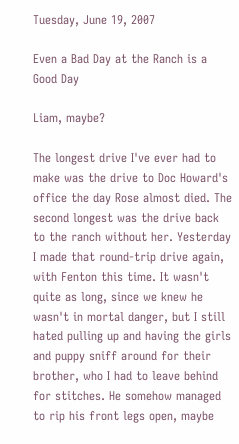Tuesday, June 19, 2007

Even a Bad Day at the Ranch is a Good Day

Liam, maybe?

The longest drive I've ever had to make was the drive to Doc Howard's office the day Rose almost died. The second longest was the drive back to the ranch without her. Yesterday I made that round-trip drive again, with Fenton this time. It wasn't quite as long, since we knew he wasn't in mortal danger, but I still hated pulling up and having the girls and puppy sniff around for their brother, who I had to leave behind for stitches. He somehow managed to rip his front legs open, maybe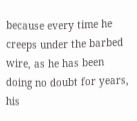because every time he creeps under the barbed wire, as he has been doing no doubt for years, his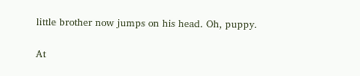little brother now jumps on his head. Oh, puppy.

At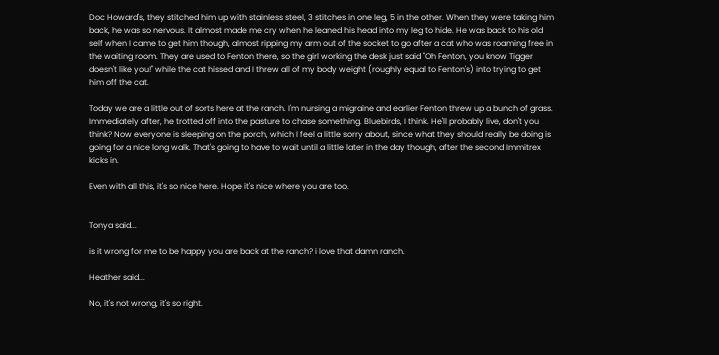Doc Howard's, they stitched him up with stainless steel, 3 stitches in one leg, 5 in the other. When they were taking him back, he was so nervous. It almost made me cry when he leaned his head into my leg to hide. He was back to his old self when I came to get him though, almost ripping my arm out of the socket to go after a cat who was roaming free in the waiting room. They are used to Fenton there, so the girl working the desk just said "Oh Fenton, you know Tigger doesn't like you!" while the cat hissed and I threw all of my body weight (roughly equal to Fenton's) into trying to get him off the cat.

Today we are a little out of sorts here at the ranch. I'm nursing a migraine and earlier Fenton threw up a bunch of grass. Immediately after, he trotted off into the pasture to chase something. Bluebirds, I think. He'll probably live, don't you think? Now everyone is sleeping on the porch, which I feel a little sorry about, since what they should really be doing is going for a nice long walk. That's going to have to wait until a little later in the day though, after the second Immitrex kicks in.

Even with all this, it's so nice here. Hope it's nice where you are too.


Tonya said...

is it wrong for me to be happy you are back at the ranch? i love that damn ranch.

Heather said...

No, it's not wrong, it's so right.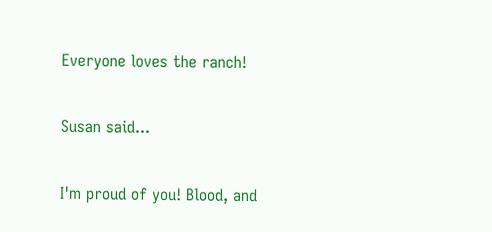Everyone loves the ranch!

Susan said...

I'm proud of you! Blood, and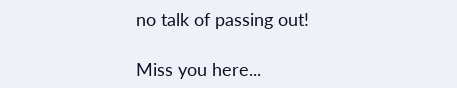no talk of passing out!

Miss you here...